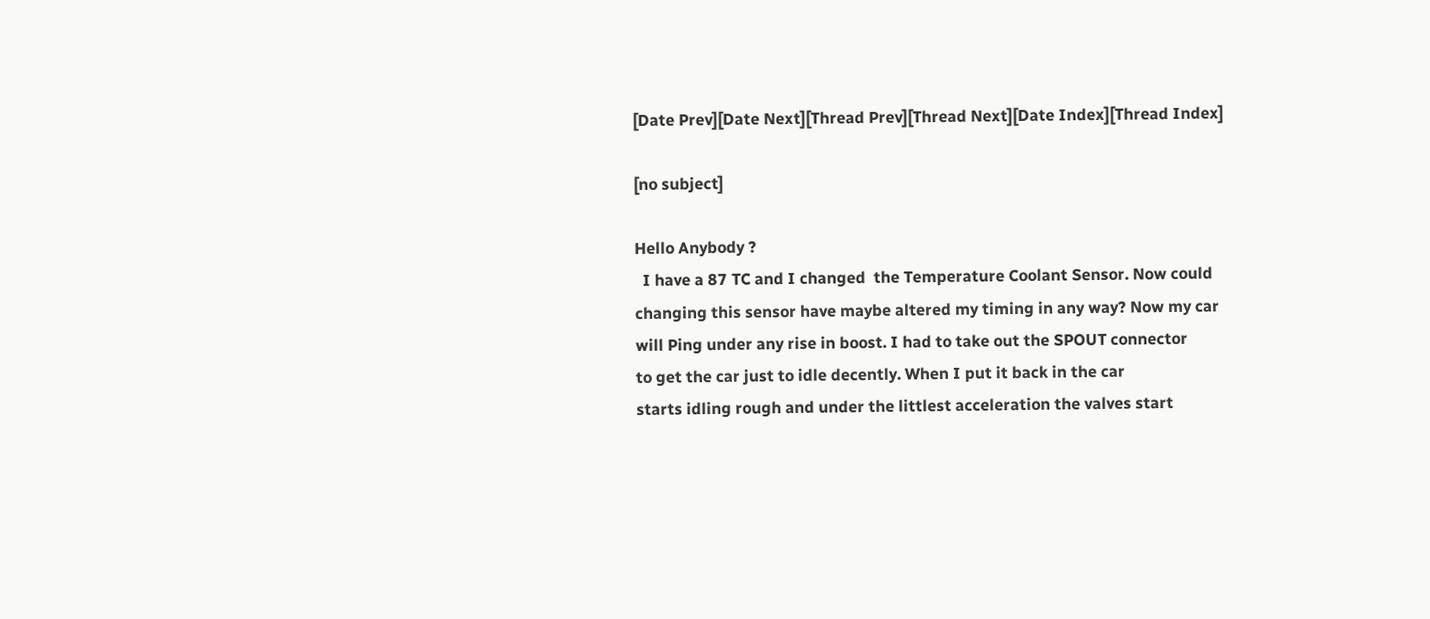[Date Prev][Date Next][Thread Prev][Thread Next][Date Index][Thread Index]

[no subject]

Hello Anybody ?
  I have a 87 TC and I changed  the Temperature Coolant Sensor. Now could
changing this sensor have maybe altered my timing in any way? Now my car
will Ping under any rise in boost. I had to take out the SPOUT connector
to get the car just to idle decently. When I put it back in the car
starts idling rough and under the littlest acceleration the valves start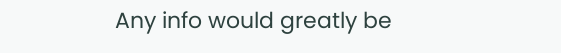Any info would greatly be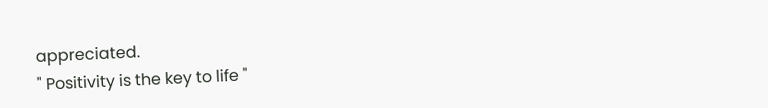appreciated.
" Positivity is the key to life "